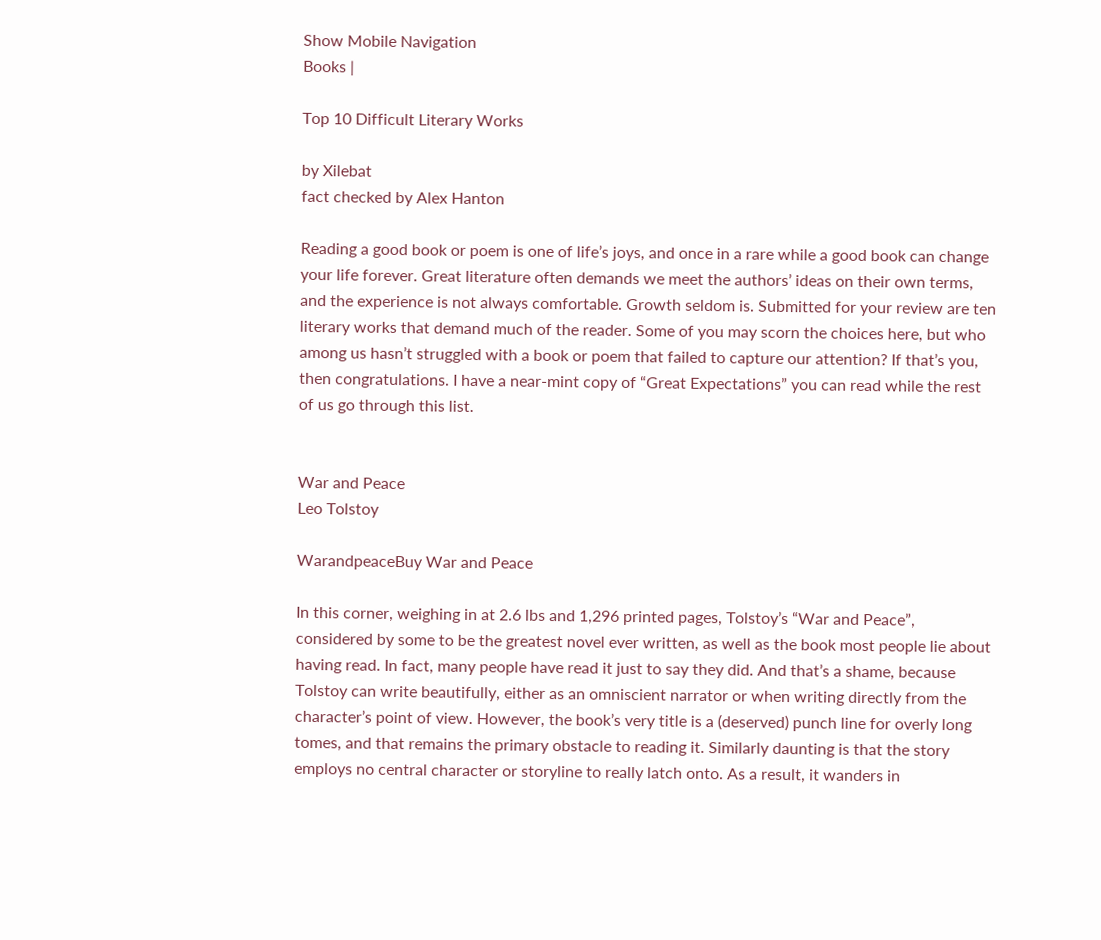Show Mobile Navigation
Books |

Top 10 Difficult Literary Works

by Xilebat
fact checked by Alex Hanton

Reading a good book or poem is one of life’s joys, and once in a rare while a good book can change your life forever. Great literature often demands we meet the authors’ ideas on their own terms, and the experience is not always comfortable. Growth seldom is. Submitted for your review are ten literary works that demand much of the reader. Some of you may scorn the choices here, but who among us hasn’t struggled with a book or poem that failed to capture our attention? If that’s you, then congratulations. I have a near-mint copy of “Great Expectations” you can read while the rest of us go through this list.


War and Peace
Leo Tolstoy

WarandpeaceBuy War and Peace

In this corner, weighing in at 2.6 lbs and 1,296 printed pages, Tolstoy’s “War and Peace”, considered by some to be the greatest novel ever written, as well as the book most people lie about having read. In fact, many people have read it just to say they did. And that’s a shame, because Tolstoy can write beautifully, either as an omniscient narrator or when writing directly from the character’s point of view. However, the book’s very title is a (deserved) punch line for overly long tomes, and that remains the primary obstacle to reading it. Similarly daunting is that the story employs no central character or storyline to really latch onto. As a result, it wanders in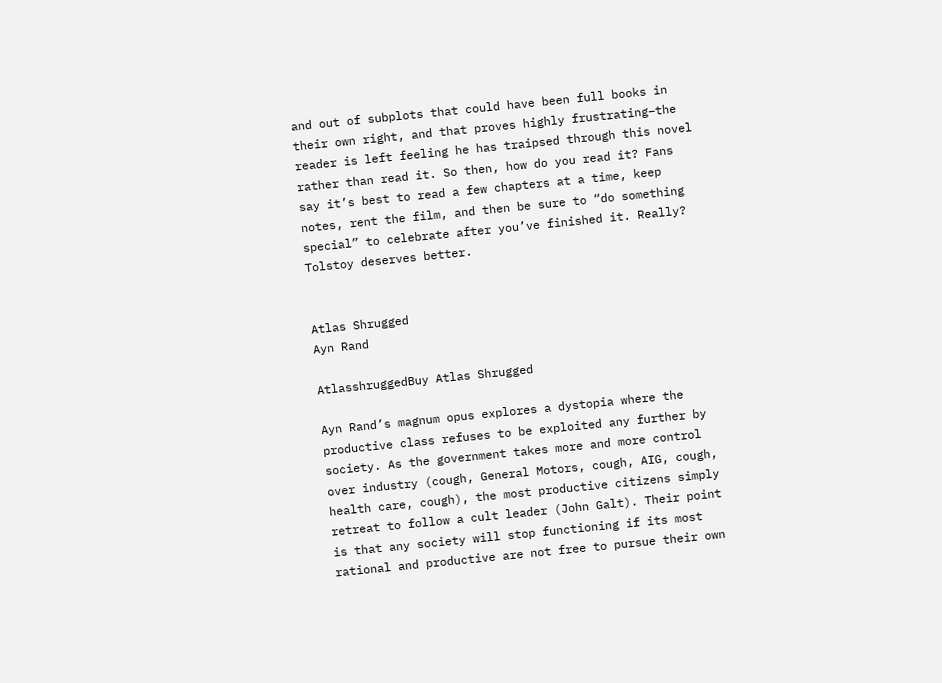and out of subplots that could have been full books in their own right, and that proves highly frustrating–the reader is left feeling he has traipsed through this novel rather than read it. So then, how do you read it? Fans say it’s best to read a few chapters at a time, keep notes, rent the film, and then be sure to “do something special” to celebrate after you’ve finished it. Really? Tolstoy deserves better.


Atlas Shrugged
Ayn Rand

AtlasshruggedBuy Atlas Shrugged

Ayn Rand’s magnum opus explores a dystopia where the productive class refuses to be exploited any further by society. As the government takes more and more control over industry (cough, General Motors, cough, AIG, cough, health care, cough), the most productive citizens simply retreat to follow a cult leader (John Galt). Their point is that any society will stop functioning if its most rational and productive are not free to pursue their own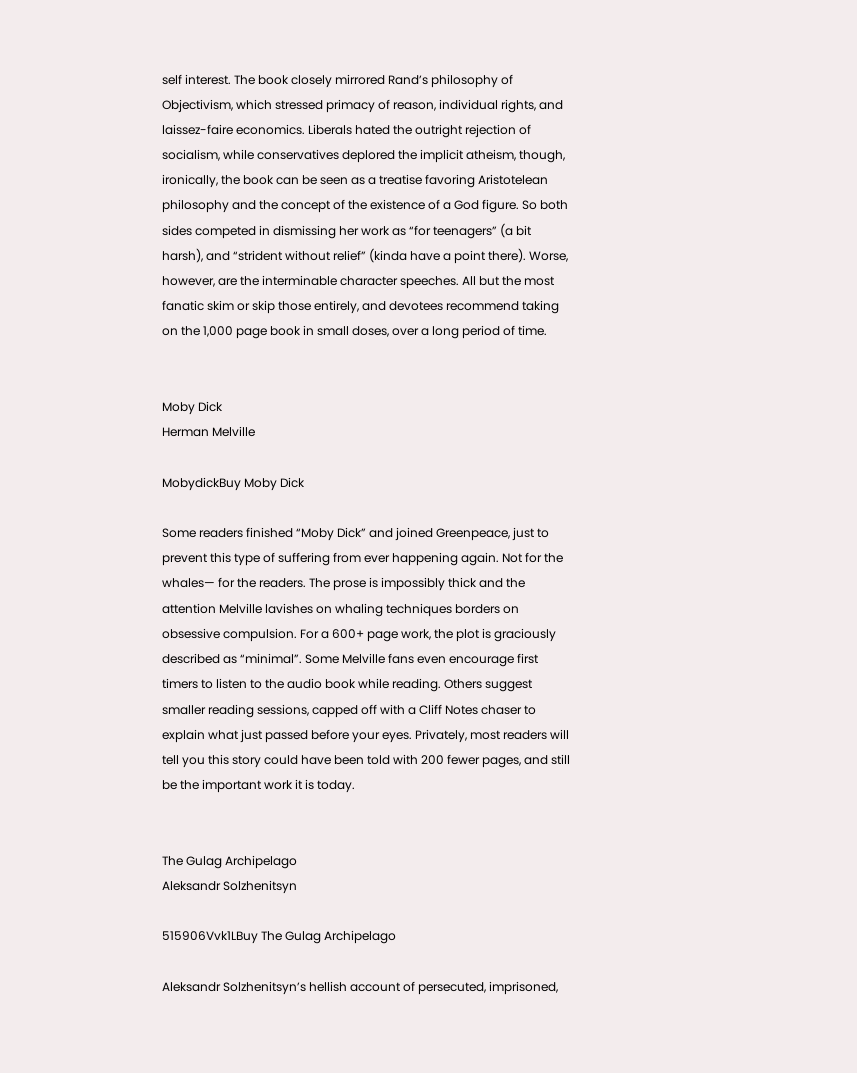self interest. The book closely mirrored Rand’s philosophy of Objectivism, which stressed primacy of reason, individual rights, and laissez-faire economics. Liberals hated the outright rejection of socialism, while conservatives deplored the implicit atheism, though, ironically, the book can be seen as a treatise favoring Aristotelean philosophy and the concept of the existence of a God figure. So both sides competed in dismissing her work as “for teenagers” (a bit harsh), and “strident without relief” (kinda have a point there). Worse, however, are the interminable character speeches. All but the most fanatic skim or skip those entirely, and devotees recommend taking on the 1,000 page book in small doses, over a long period of time.


Moby Dick
Herman Melville

MobydickBuy Moby Dick

Some readers finished “Moby Dick” and joined Greenpeace, just to prevent this type of suffering from ever happening again. Not for the whales— for the readers. The prose is impossibly thick and the attention Melville lavishes on whaling techniques borders on obsessive compulsion. For a 600+ page work, the plot is graciously described as “minimal”. Some Melville fans even encourage first timers to listen to the audio book while reading. Others suggest smaller reading sessions, capped off with a Cliff Notes chaser to explain what just passed before your eyes. Privately, most readers will tell you this story could have been told with 200 fewer pages, and still be the important work it is today.


The Gulag Archipelago
Aleksandr Solzhenitsyn

515906Vvk1LBuy The Gulag Archipelago

Aleksandr Solzhenitsyn’s hellish account of persecuted, imprisoned,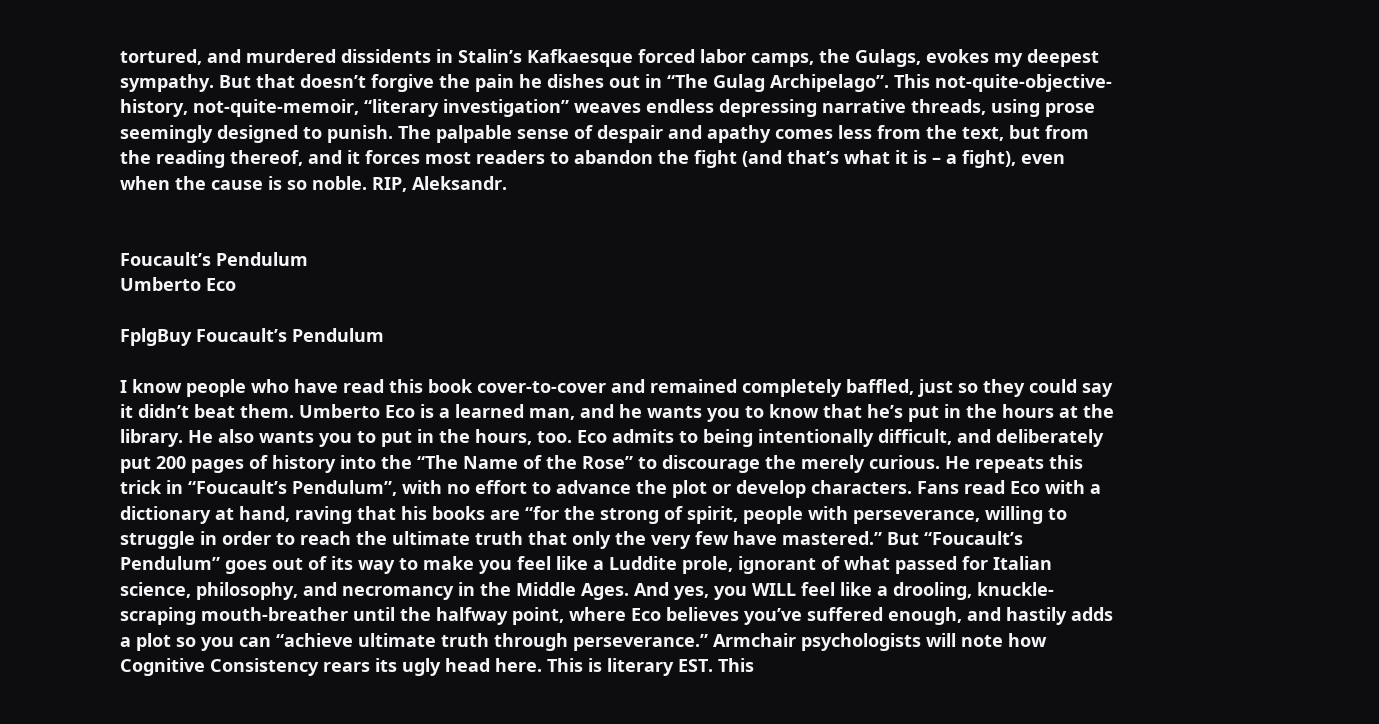tortured, and murdered dissidents in Stalin’s Kafkaesque forced labor camps, the Gulags, evokes my deepest sympathy. But that doesn’t forgive the pain he dishes out in “The Gulag Archipelago”. This not-quite-objective-history, not-quite-memoir, “literary investigation” weaves endless depressing narrative threads, using prose seemingly designed to punish. The palpable sense of despair and apathy comes less from the text, but from the reading thereof, and it forces most readers to abandon the fight (and that’s what it is – a fight), even when the cause is so noble. RIP, Aleksandr.


Foucault’s Pendulum
Umberto Eco

FplgBuy Foucault’s Pendulum

I know people who have read this book cover-to-cover and remained completely baffled, just so they could say it didn’t beat them. Umberto Eco is a learned man, and he wants you to know that he’s put in the hours at the library. He also wants you to put in the hours, too. Eco admits to being intentionally difficult, and deliberately put 200 pages of history into the “The Name of the Rose” to discourage the merely curious. He repeats this trick in “Foucault’s Pendulum”, with no effort to advance the plot or develop characters. Fans read Eco with a dictionary at hand, raving that his books are “for the strong of spirit, people with perseverance, willing to struggle in order to reach the ultimate truth that only the very few have mastered.” But “Foucault’s Pendulum” goes out of its way to make you feel like a Luddite prole, ignorant of what passed for Italian science, philosophy, and necromancy in the Middle Ages. And yes, you WILL feel like a drooling, knuckle-scraping mouth-breather until the halfway point, where Eco believes you’ve suffered enough, and hastily adds a plot so you can “achieve ultimate truth through perseverance.” Armchair psychologists will note how Cognitive Consistency rears its ugly head here. This is literary EST. This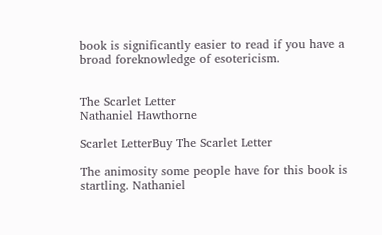book is significantly easier to read if you have a broad foreknowledge of esotericism.


The Scarlet Letter
Nathaniel Hawthorne

Scarlet LetterBuy The Scarlet Letter

The animosity some people have for this book is startling. Nathaniel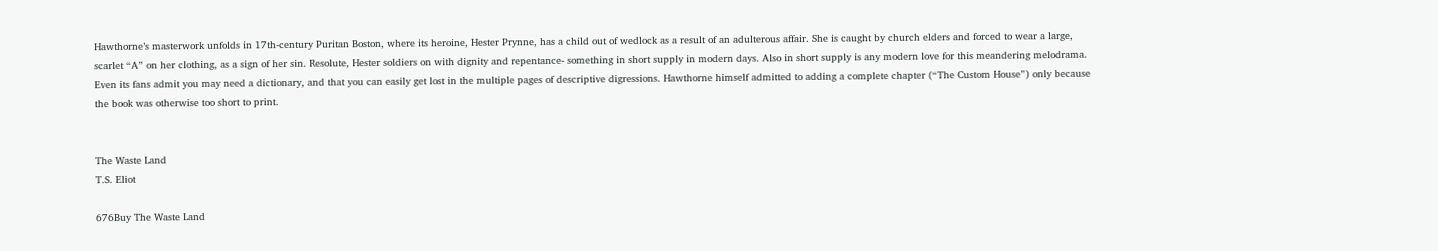Hawthorne’s masterwork unfolds in 17th-century Puritan Boston, where its heroine, Hester Prynne, has a child out of wedlock as a result of an adulterous affair. She is caught by church elders and forced to wear a large, scarlet “A” on her clothing, as a sign of her sin. Resolute, Hester soldiers on with dignity and repentance- something in short supply in modern days. Also in short supply is any modern love for this meandering melodrama. Even its fans admit you may need a dictionary, and that you can easily get lost in the multiple pages of descriptive digressions. Hawthorne himself admitted to adding a complete chapter (“The Custom House”) only because the book was otherwise too short to print.


The Waste Land
T.S. Eliot

676Buy The Waste Land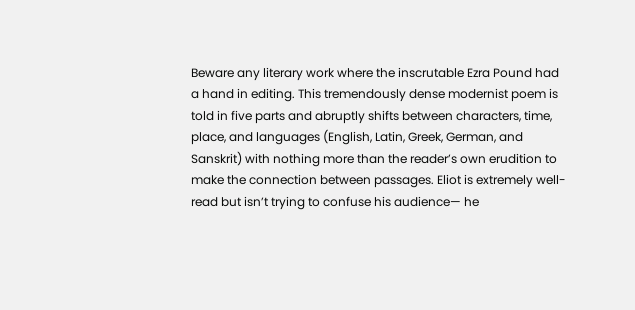Beware any literary work where the inscrutable Ezra Pound had a hand in editing. This tremendously dense modernist poem is told in five parts and abruptly shifts between characters, time, place, and languages (English, Latin, Greek, German, and Sanskrit) with nothing more than the reader’s own erudition to make the connection between passages. Eliot is extremely well-read but isn’t trying to confuse his audience— he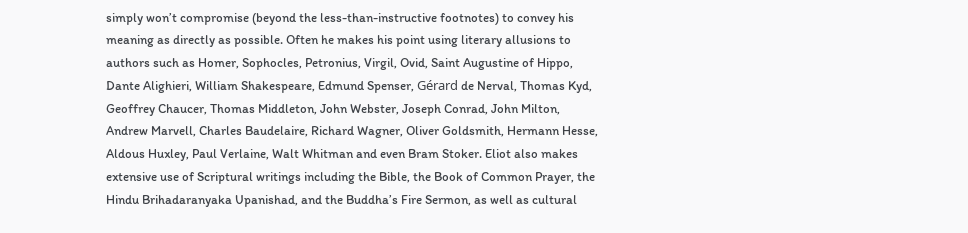simply won’t compromise (beyond the less-than-instructive footnotes) to convey his meaning as directly as possible. Often he makes his point using literary allusions to authors such as Homer, Sophocles, Petronius, Virgil, Ovid, Saint Augustine of Hippo, Dante Alighieri, William Shakespeare, Edmund Spenser, Gérard de Nerval, Thomas Kyd, Geoffrey Chaucer, Thomas Middleton, John Webster, Joseph Conrad, John Milton, Andrew Marvell, Charles Baudelaire, Richard Wagner, Oliver Goldsmith, Hermann Hesse, Aldous Huxley, Paul Verlaine, Walt Whitman and even Bram Stoker. Eliot also makes extensive use of Scriptural writings including the Bible, the Book of Common Prayer, the Hindu Brihadaranyaka Upanishad, and the Buddha’s Fire Sermon, as well as cultural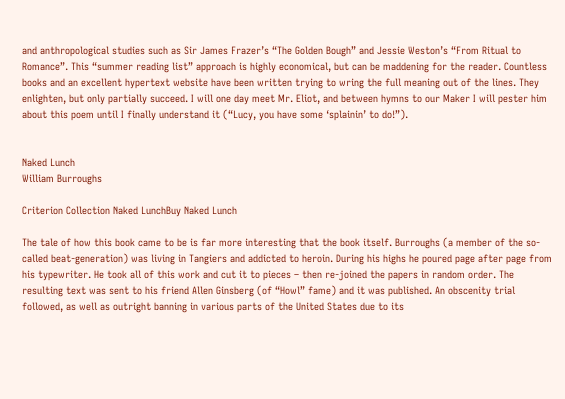and anthropological studies such as Sir James Frazer’s “The Golden Bough” and Jessie Weston’s “From Ritual to Romance”. This “summer reading list” approach is highly economical, but can be maddening for the reader. Countless books and an excellent hypertext website have been written trying to wring the full meaning out of the lines. They enlighten, but only partially succeed. I will one day meet Mr. Eliot, and between hymns to our Maker I will pester him about this poem until I finally understand it (“Lucy, you have some ‘splainin’ to do!”).


Naked Lunch
William Burroughs

Criterion Collection Naked LunchBuy Naked Lunch

The tale of how this book came to be is far more interesting that the book itself. Burroughs (a member of the so-called beat-generation) was living in Tangiers and addicted to heroin. During his highs he poured page after page from his typewriter. He took all of this work and cut it to pieces – then re-joined the papers in random order. The resulting text was sent to his friend Allen Ginsberg (of “Howl” fame) and it was published. An obscenity trial followed, as well as outright banning in various parts of the United States due to its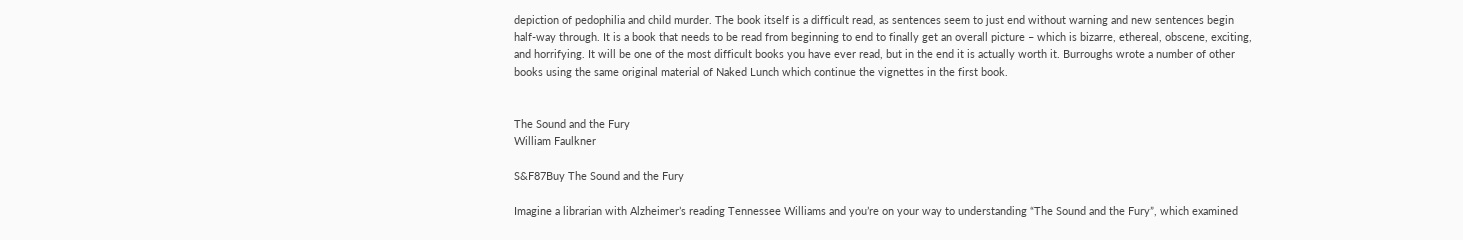depiction of pedophilia and child murder. The book itself is a difficult read, as sentences seem to just end without warning and new sentences begin half-way through. It is a book that needs to be read from beginning to end to finally get an overall picture – which is bizarre, ethereal, obscene, exciting, and horrifying. It will be one of the most difficult books you have ever read, but in the end it is actually worth it. Burroughs wrote a number of other books using the same original material of Naked Lunch which continue the vignettes in the first book.


The Sound and the Fury
William Faulkner

S&F87Buy The Sound and the Fury

Imagine a librarian with Alzheimer’s reading Tennessee Williams and you’re on your way to understanding “The Sound and the Fury”, which examined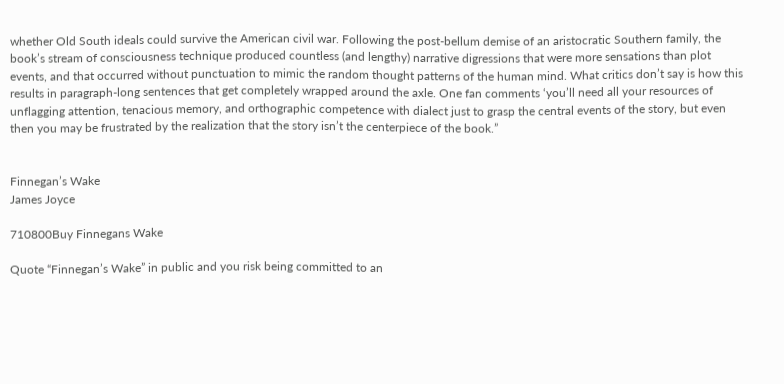whether Old South ideals could survive the American civil war. Following the post-bellum demise of an aristocratic Southern family, the book’s stream of consciousness technique produced countless (and lengthy) narrative digressions that were more sensations than plot events, and that occurred without punctuation to mimic the random thought patterns of the human mind. What critics don’t say is how this results in paragraph-long sentences that get completely wrapped around the axle. One fan comments ‘you’ll need all your resources of unflagging attention, tenacious memory, and orthographic competence with dialect just to grasp the central events of the story, but even then you may be frustrated by the realization that the story isn’t the centerpiece of the book.”


Finnegan’s Wake
James Joyce

710800Buy Finnegans Wake

Quote “Finnegan’s Wake” in public and you risk being committed to an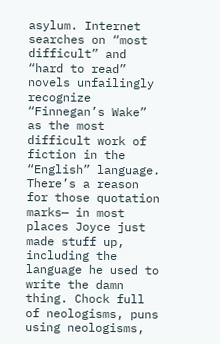asylum. Internet searches on “most difficult” and “hard to read” novels unfailingly recognize “Finnegan’s Wake” as the most difficult work of fiction in the “English” language. There’s a reason for those quotation marks— in most places Joyce just made stuff up, including the language he used to write the damn thing. Chock full of neologisms, puns using neologisms,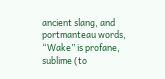ancient slang, and portmanteau words, “Wake” is profane, sublime (to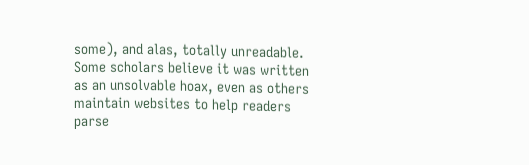some), and alas, totally unreadable. Some scholars believe it was written as an unsolvable hoax, even as others maintain websites to help readers parse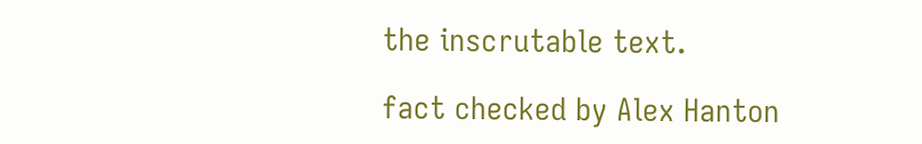the inscrutable text.

fact checked by Alex Hanton